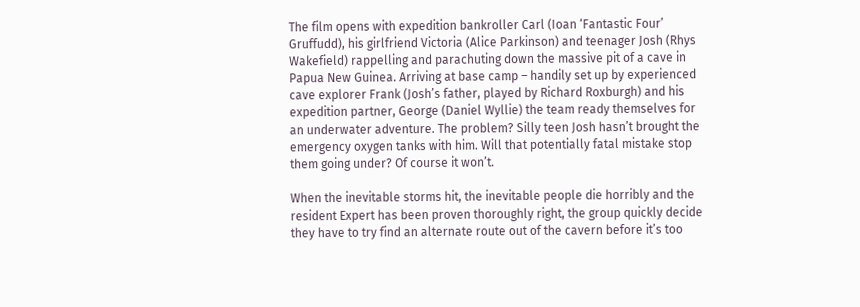The film opens with expedition bankroller Carl (Ioan ‘Fantastic Four’ Gruffudd), his girlfriend Victoria (Alice Parkinson) and teenager Josh (Rhys Wakefield) rappelling and parachuting down the massive pit of a cave in Papua New Guinea. Arriving at base camp – handily set up by experienced cave explorer Frank (Josh’s father, played by Richard Roxburgh) and his expedition partner, George (Daniel Wyllie) the team ready themselves for an underwater adventure. The problem? Silly teen Josh hasn’t brought the emergency oxygen tanks with him. Will that potentially fatal mistake stop them going under? Of course it won’t.

When the inevitable storms hit, the inevitable people die horribly and the resident Expert has been proven thoroughly right, the group quickly decide they have to try find an alternate route out of the cavern before it’s too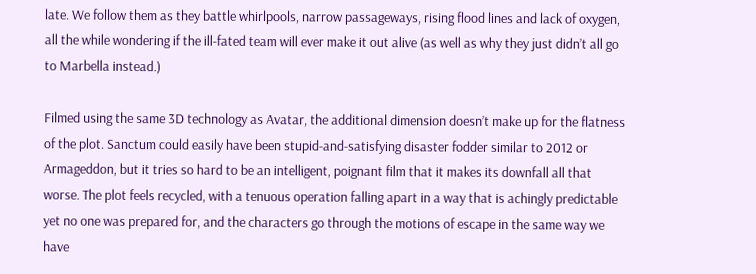late. We follow them as they battle whirlpools, narrow passageways, rising flood lines and lack of oxygen, all the while wondering if the ill-fated team will ever make it out alive (as well as why they just didn’t all go to Marbella instead.)

Filmed using the same 3D technology as Avatar, the additional dimension doesn’t make up for the flatness of the plot. Sanctum could easily have been stupid-and-satisfying disaster fodder similar to 2012 or Armageddon, but it tries so hard to be an intelligent, poignant film that it makes its downfall all that worse. The plot feels recycled, with a tenuous operation falling apart in a way that is achingly predictable yet no one was prepared for, and the characters go through the motions of escape in the same way we have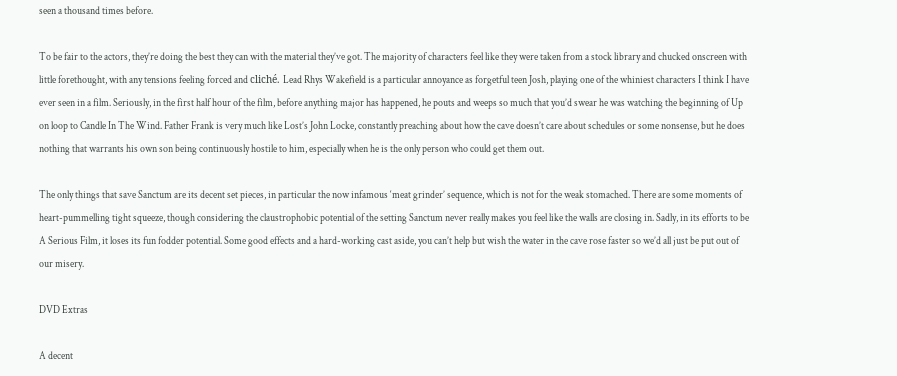seen a thousand times before.

To be fair to the actors, they’re doing the best they can with the material they’ve got. The majority of characters feel like they were taken from a stock library and chucked onscreen with little forethought, with any tensions feeling forced and cliché. Lead Rhys Wakefield is a particular annoyance as forgetful teen Josh, playing one of the whiniest characters I think I have ever seen in a film. Seriously, in the first half hour of the film, before anything major has happened, he pouts and weeps so much that you’d swear he was watching the beginning of Up on loop to Candle In The Wind. Father Frank is very much like Lost’s John Locke, constantly preaching about how the cave doesn’t care about schedules or some nonsense, but he does nothing that warrants his own son being continuously hostile to him, especially when he is the only person who could get them out.

The only things that save Sanctum are its decent set pieces, in particular the now infamous ‘meat grinder’ sequence, which is not for the weak stomached. There are some moments of heart-pummelling tight squeeze, though considering the claustrophobic potential of the setting Sanctum never really makes you feel like the walls are closing in. Sadly, in its efforts to be A Serious Film, it loses its fun fodder potential. Some good effects and a hard-working cast aside, you can’t help but wish the water in the cave rose faster so we’d all just be put out of our misery.

DVD Extras

A decent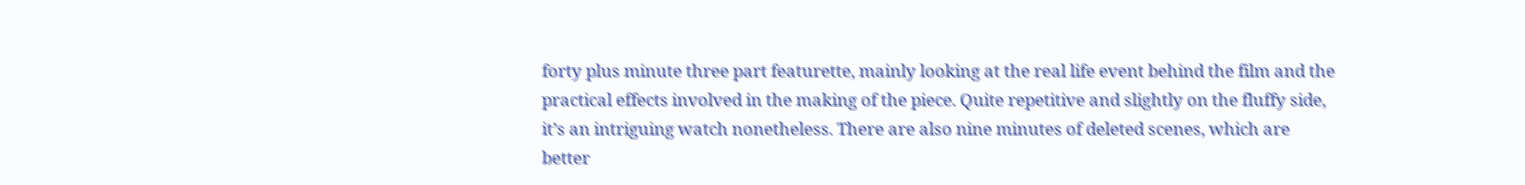forty plus minute three part featurette, mainly looking at the real life event behind the film and the practical effects involved in the making of the piece. Quite repetitive and slightly on the fluffy side, it’s an intriguing watch nonetheless. There are also nine minutes of deleted scenes, which are better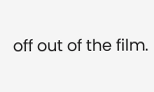off out of the film.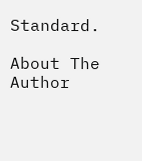Standard.

About The Author